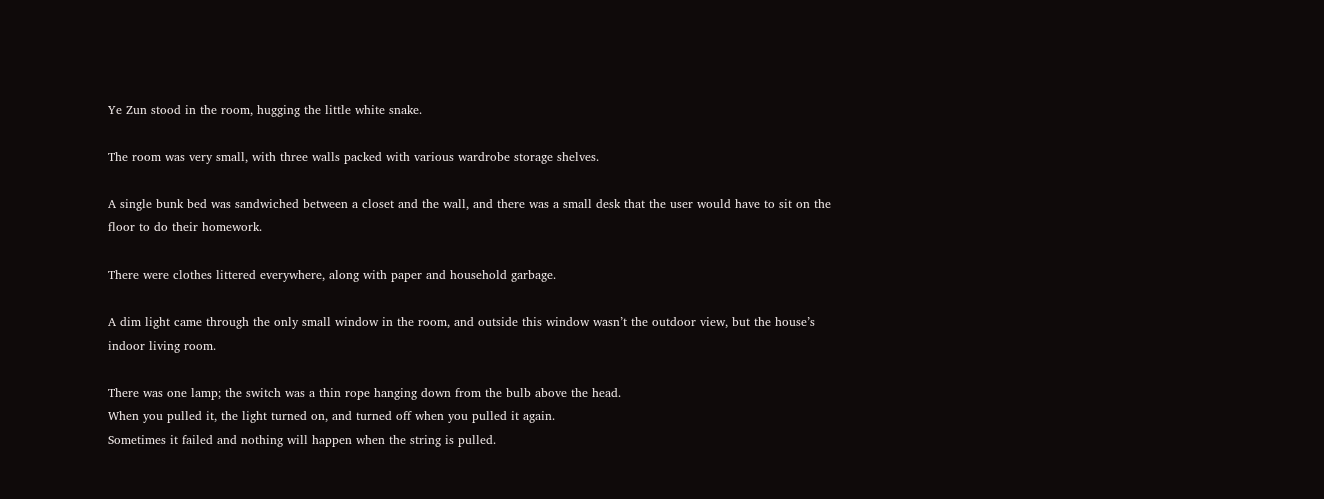Ye Zun stood in the room, hugging the little white snake.

The room was very small, with three walls packed with various wardrobe storage shelves.

A single bunk bed was sandwiched between a closet and the wall, and there was a small desk that the user would have to sit on the floor to do their homework.

There were clothes littered everywhere, along with paper and household garbage.

A dim light came through the only small window in the room, and outside this window wasn’t the outdoor view, but the house’s indoor living room.

There was one lamp; the switch was a thin rope hanging down from the bulb above the head.
When you pulled it, the light turned on, and turned off when you pulled it again.
Sometimes it failed and nothing will happen when the string is pulled.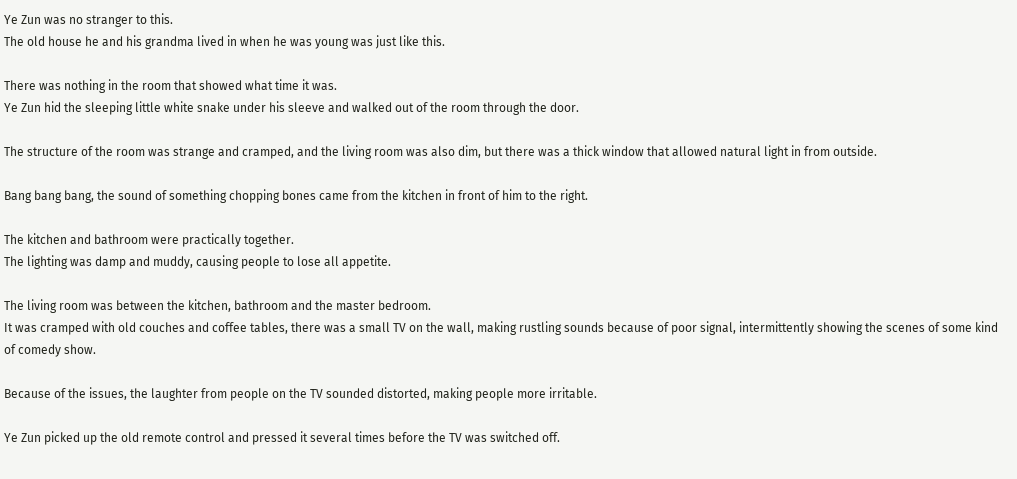Ye Zun was no stranger to this.
The old house he and his grandma lived in when he was young was just like this.

There was nothing in the room that showed what time it was.
Ye Zun hid the sleeping little white snake under his sleeve and walked out of the room through the door.

The structure of the room was strange and cramped, and the living room was also dim, but there was a thick window that allowed natural light in from outside.

Bang bang bang, the sound of something chopping bones came from the kitchen in front of him to the right.

The kitchen and bathroom were practically together.
The lighting was damp and muddy, causing people to lose all appetite.

The living room was between the kitchen, bathroom and the master bedroom.
It was cramped with old couches and coffee tables, there was a small TV on the wall, making rustling sounds because of poor signal, intermittently showing the scenes of some kind of comedy show.

Because of the issues, the laughter from people on the TV sounded distorted, making people more irritable.

Ye Zun picked up the old remote control and pressed it several times before the TV was switched off.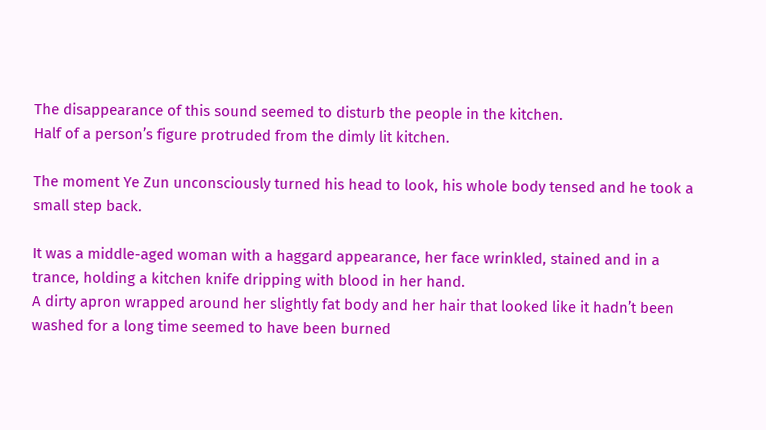The disappearance of this sound seemed to disturb the people in the kitchen.
Half of a person’s figure protruded from the dimly lit kitchen.

The moment Ye Zun unconsciously turned his head to look, his whole body tensed and he took a small step back.

It was a middle-aged woman with a haggard appearance, her face wrinkled, stained and in a trance, holding a kitchen knife dripping with blood in her hand.
A dirty apron wrapped around her slightly fat body and her hair that looked like it hadn’t been washed for a long time seemed to have been burned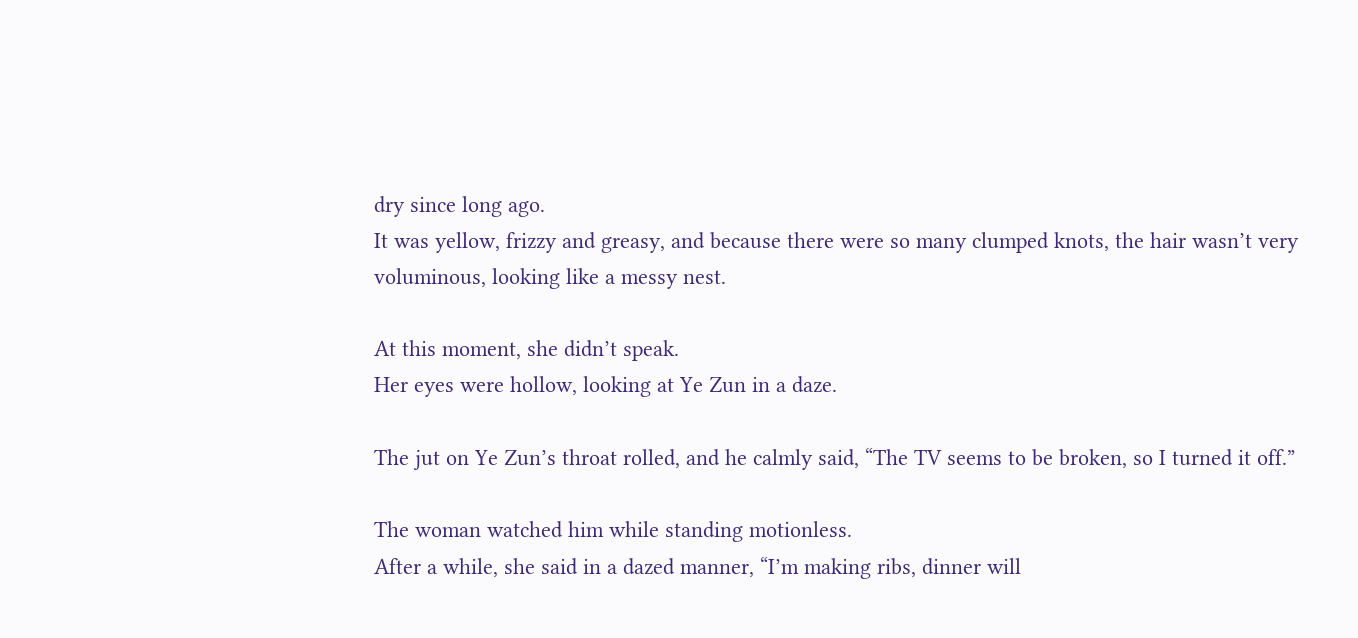dry since long ago.
It was yellow, frizzy and greasy, and because there were so many clumped knots, the hair wasn’t very voluminous, looking like a messy nest.

At this moment, she didn’t speak.
Her eyes were hollow, looking at Ye Zun in a daze.

The jut on Ye Zun’s throat rolled, and he calmly said, “The TV seems to be broken, so I turned it off.”

The woman watched him while standing motionless.
After a while, she said in a dazed manner, “I’m making ribs, dinner will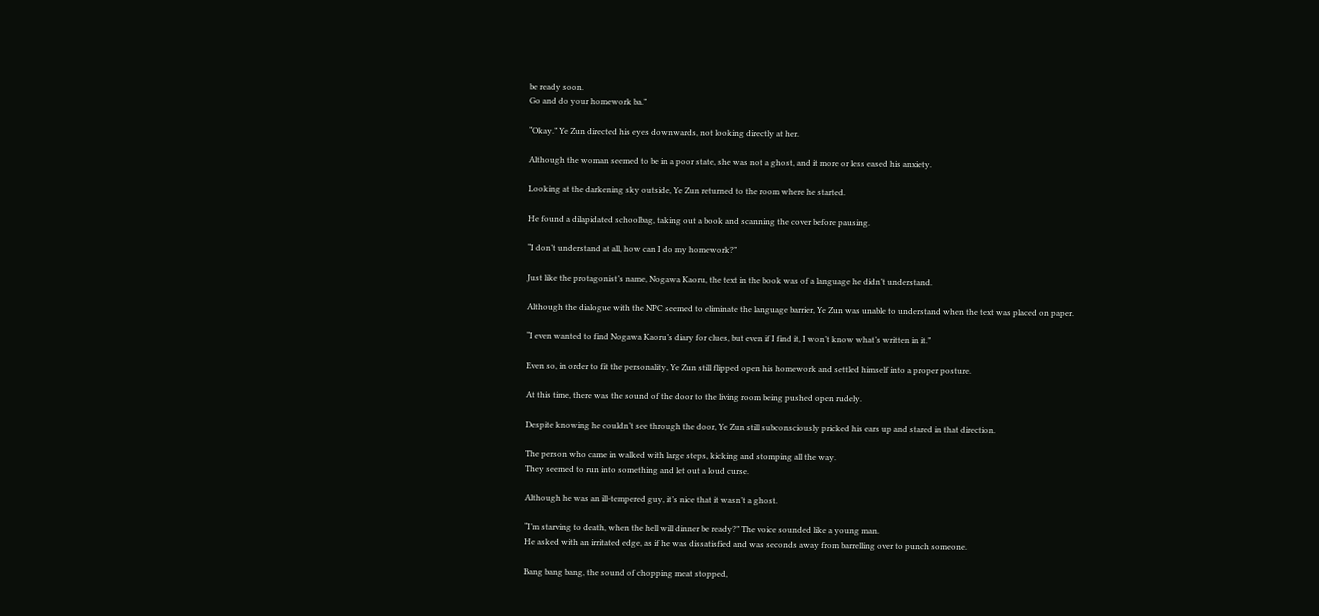be ready soon.
Go and do your homework ba.”

“Okay.” Ye Zun directed his eyes downwards, not looking directly at her.

Although the woman seemed to be in a poor state, she was not a ghost, and it more or less eased his anxiety.

Looking at the darkening sky outside, Ye Zun returned to the room where he started.

He found a dilapidated schoolbag, taking out a book and scanning the cover before pausing.

“I don’t understand at all, how can I do my homework?”

Just like the protagonist’s name, Nogawa Kaoru, the text in the book was of a language he didn’t understand.

Although the dialogue with the NPC seemed to eliminate the language barrier, Ye Zun was unable to understand when the text was placed on paper.

“I even wanted to find Nogawa Kaoru’s diary for clues, but even if I find it, I won’t know what’s written in it.”

Even so, in order to fit the personality, Ye Zun still flipped open his homework and settled himself into a proper posture.

At this time, there was the sound of the door to the living room being pushed open rudely.

Despite knowing he couldn’t see through the door, Ye Zun still subconsciously pricked his ears up and stared in that direction.

The person who came in walked with large steps, kicking and stomping all the way.
They seemed to run into something and let out a loud curse.

Although he was an ill-tempered guy, it’s nice that it wasn’t a ghost.

“I’m starving to death, when the hell will dinner be ready?” The voice sounded like a young man.
He asked with an irritated edge, as if he was dissatisfied and was seconds away from barrelling over to punch someone.

Bang bang bang, the sound of chopping meat stopped,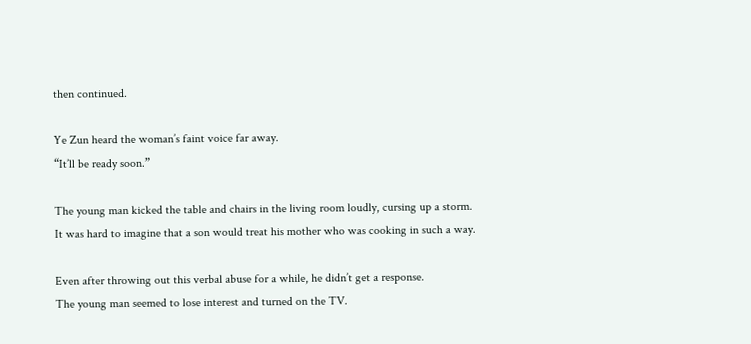then continued.

Ye Zun heard the woman’s faint voice far away.
“It’ll be ready soon.”

The young man kicked the table and chairs in the living room loudly, cursing up a storm.
It was hard to imagine that a son would treat his mother who was cooking in such a way.

Even after throwing out this verbal abuse for a while, he didn’t get a response.
The young man seemed to lose interest and turned on the TV.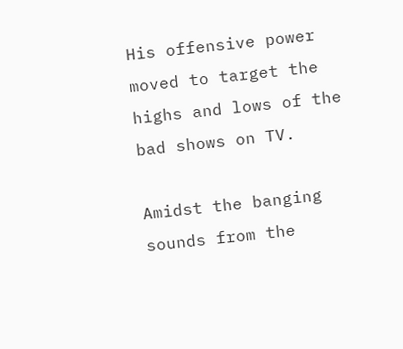His offensive power moved to target the highs and lows of the bad shows on TV.

Amidst the banging sounds from the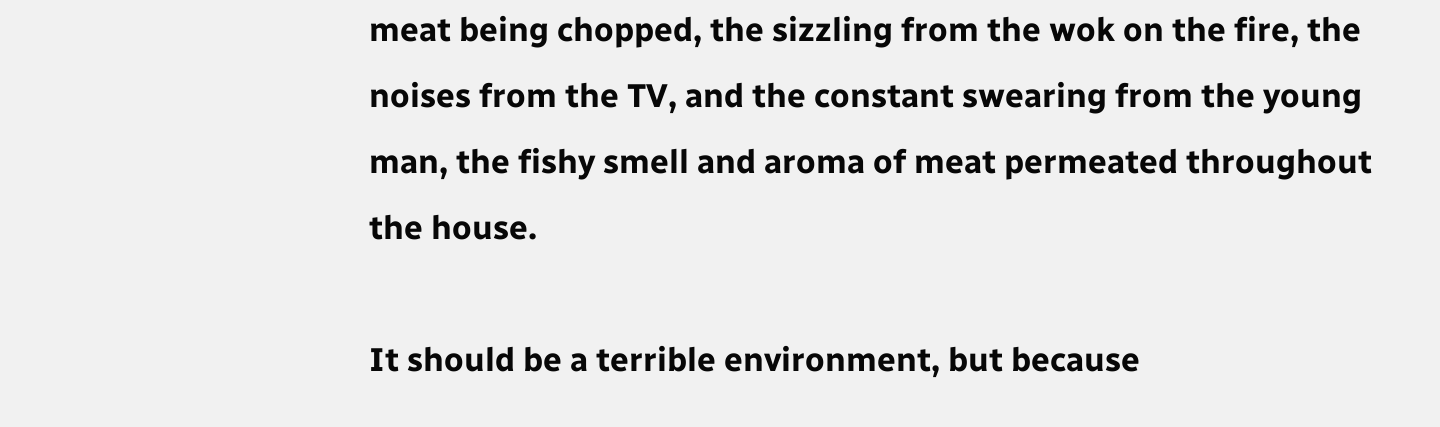meat being chopped, the sizzling from the wok on the fire, the noises from the TV, and the constant swearing from the young man, the fishy smell and aroma of meat permeated throughout the house.

It should be a terrible environment, but because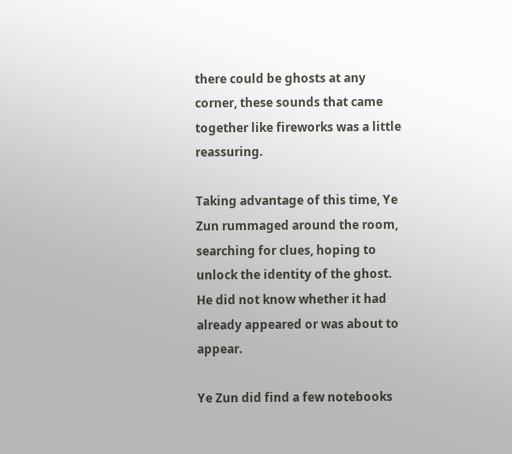there could be ghosts at any corner, these sounds that came together like fireworks was a little reassuring.

Taking advantage of this time, Ye Zun rummaged around the room, searching for clues, hoping to unlock the identity of the ghost.
He did not know whether it had already appeared or was about to appear.

Ye Zun did find a few notebooks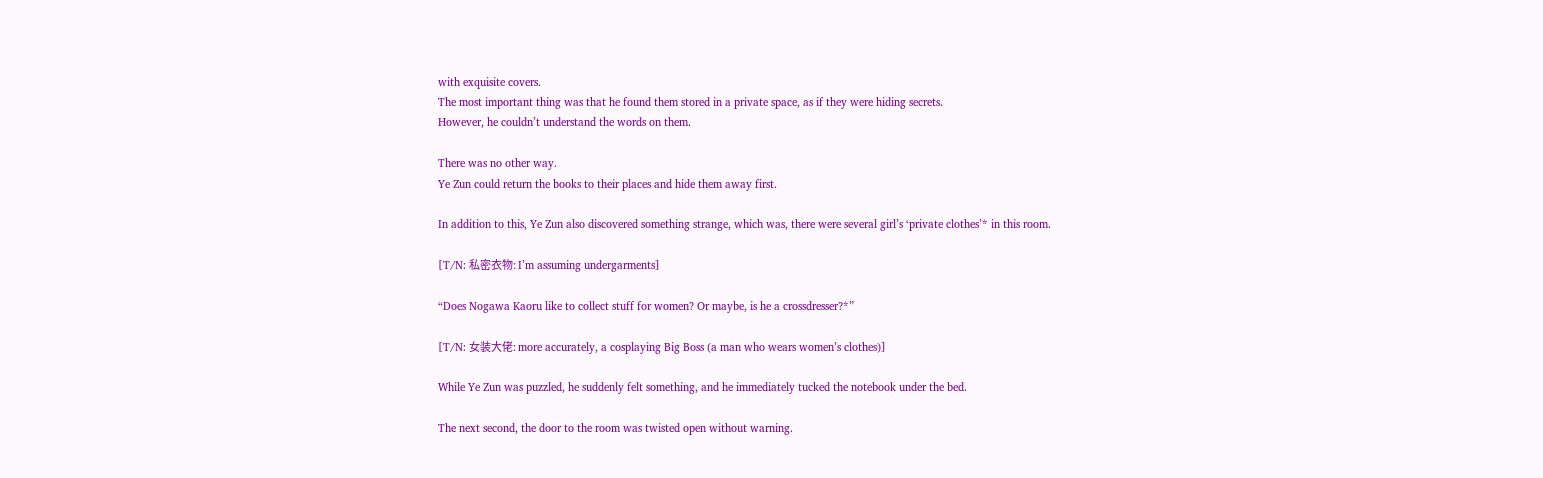with exquisite covers.
The most important thing was that he found them stored in a private space, as if they were hiding secrets.
However, he couldn’t understand the words on them.

There was no other way.
Ye Zun could return the books to their places and hide them away first.

In addition to this, Ye Zun also discovered something strange, which was, there were several girl’s ‘private clothes’* in this room.

[T/N: 私密衣物: I’m assuming undergarments]

“Does Nogawa Kaoru like to collect stuff for women? Or maybe, is he a crossdresser?*”

[T/N: 女装大佬: more accurately, a cosplaying Big Boss (a man who wears women’s clothes)]

While Ye Zun was puzzled, he suddenly felt something, and he immediately tucked the notebook under the bed.

The next second, the door to the room was twisted open without warning.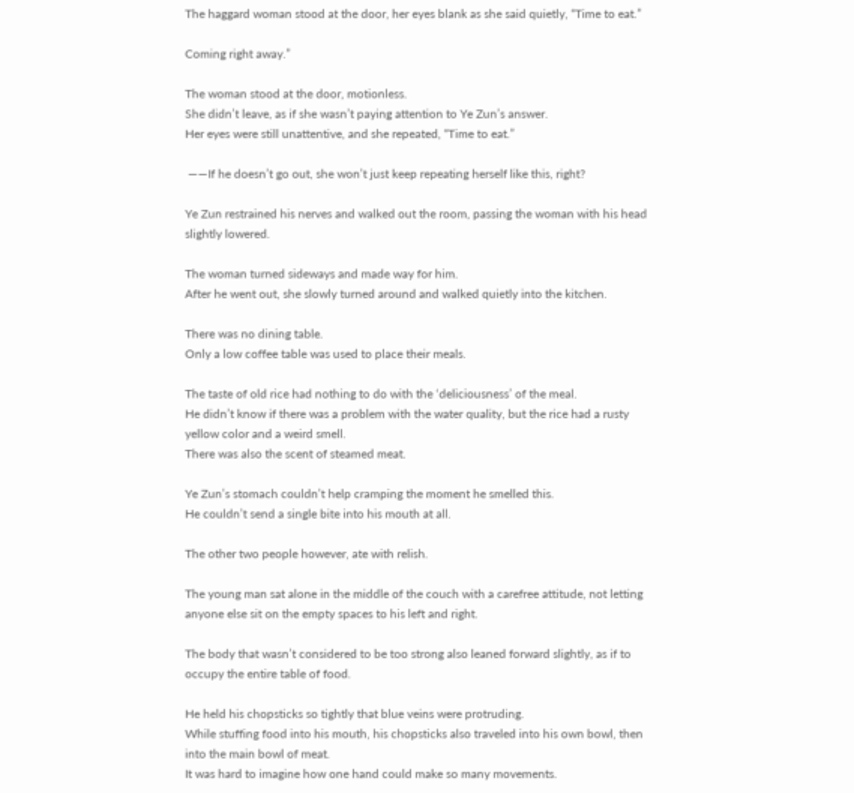The haggard woman stood at the door, her eyes blank as she said quietly, “Time to eat.”

Coming right away.”

The woman stood at the door, motionless.
She didn’t leave, as if she wasn’t paying attention to Ye Zun’s answer.
Her eyes were still unattentive, and she repeated, “Time to eat.”

 ——If he doesn’t go out, she won’t just keep repeating herself like this, right?

Ye Zun restrained his nerves and walked out the room, passing the woman with his head slightly lowered.

The woman turned sideways and made way for him.
After he went out, she slowly turned around and walked quietly into the kitchen.

There was no dining table.
Only a low coffee table was used to place their meals.

The taste of old rice had nothing to do with the ‘deliciousness’ of the meal.
He didn’t know if there was a problem with the water quality, but the rice had a rusty yellow color and a weird smell.
There was also the scent of steamed meat.

Ye Zun’s stomach couldn’t help cramping the moment he smelled this.
He couldn’t send a single bite into his mouth at all.

The other two people however, ate with relish.

The young man sat alone in the middle of the couch with a carefree attitude, not letting anyone else sit on the empty spaces to his left and right.

The body that wasn’t considered to be too strong also leaned forward slightly, as if to occupy the entire table of food.

He held his chopsticks so tightly that blue veins were protruding.
While stuffing food into his mouth, his chopsticks also traveled into his own bowl, then into the main bowl of meat.
It was hard to imagine how one hand could make so many movements.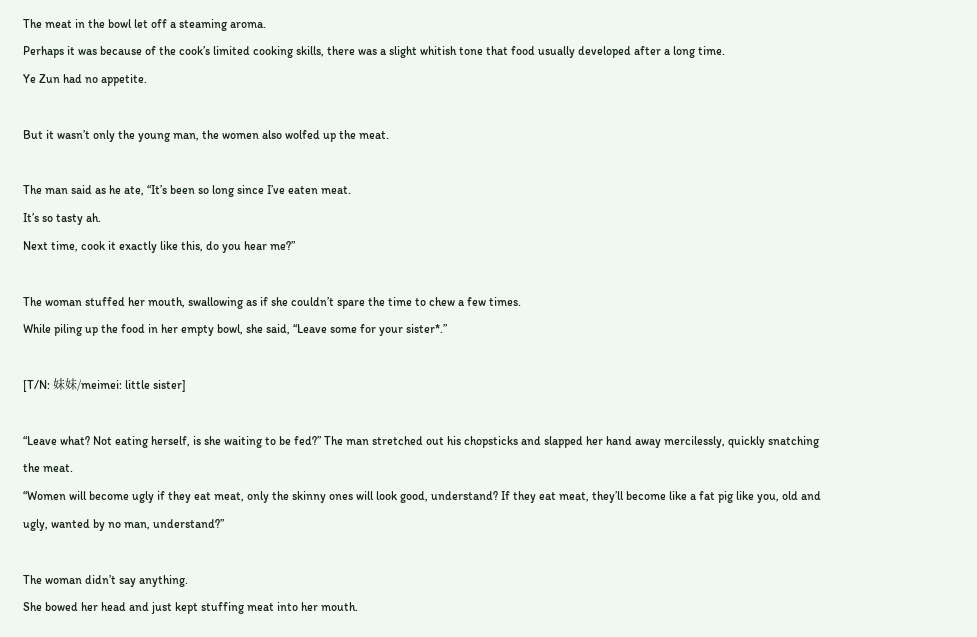The meat in the bowl let off a steaming aroma.
Perhaps it was because of the cook’s limited cooking skills, there was a slight whitish tone that food usually developed after a long time.
Ye Zun had no appetite.

But it wasn’t only the young man, the women also wolfed up the meat.

The man said as he ate, “It’s been so long since I’ve eaten meat.
It’s so tasty ah.
Next time, cook it exactly like this, do you hear me?”

The woman stuffed her mouth, swallowing as if she couldn’t spare the time to chew a few times.
While piling up the food in her empty bowl, she said, “Leave some for your sister*.”

[T/N: 妹妹/meimei: little sister]

“Leave what? Not eating herself, is she waiting to be fed?” The man stretched out his chopsticks and slapped her hand away mercilessly, quickly snatching the meat.
“Women will become ugly if they eat meat, only the skinny ones will look good, understand? If they eat meat, they’ll become like a fat pig like you, old and ugly, wanted by no man, understand?”

The woman didn’t say anything.
She bowed her head and just kept stuffing meat into her mouth.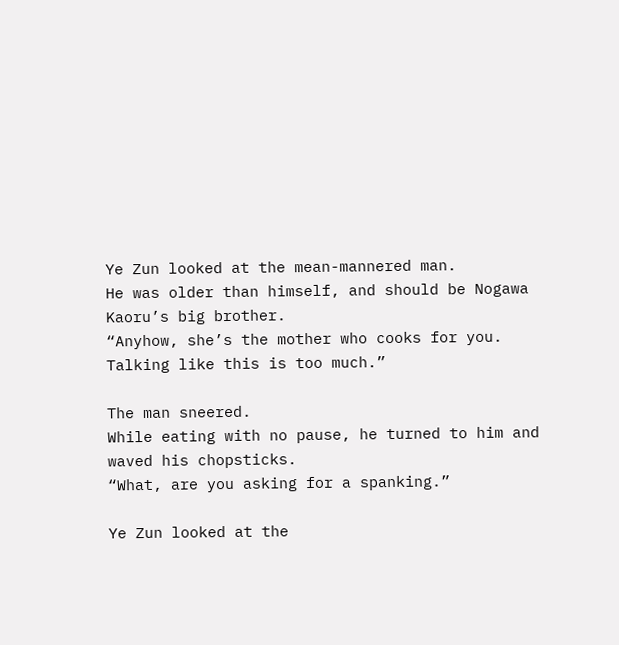Ye Zun looked at the mean-mannered man.
He was older than himself, and should be Nogawa Kaoru’s big brother.
“Anyhow, she’s the mother who cooks for you.
Talking like this is too much.”

The man sneered.
While eating with no pause, he turned to him and waved his chopsticks.
“What, are you asking for a spanking.”

Ye Zun looked at the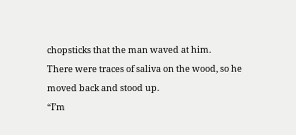chopsticks that the man waved at him.
There were traces of saliva on the wood, so he moved back and stood up.
“I’m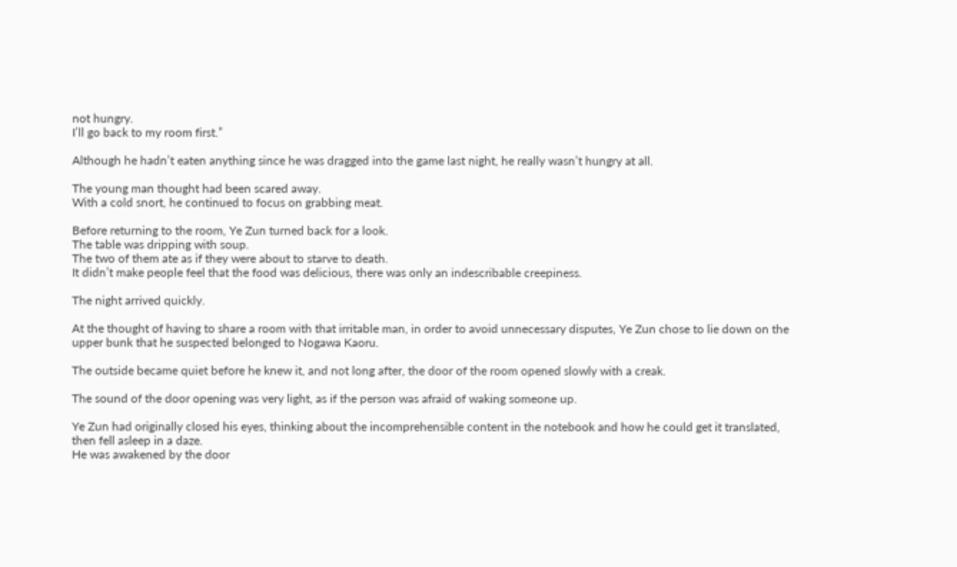not hungry.
I’ll go back to my room first.”

Although he hadn’t eaten anything since he was dragged into the game last night, he really wasn’t hungry at all.

The young man thought had been scared away.
With a cold snort, he continued to focus on grabbing meat.

Before returning to the room, Ye Zun turned back for a look.
The table was dripping with soup.
The two of them ate as if they were about to starve to death.
It didn’t make people feel that the food was delicious, there was only an indescribable creepiness.

The night arrived quickly.

At the thought of having to share a room with that irritable man, in order to avoid unnecessary disputes, Ye Zun chose to lie down on the upper bunk that he suspected belonged to Nogawa Kaoru.

The outside became quiet before he knew it, and not long after, the door of the room opened slowly with a creak.

The sound of the door opening was very light, as if the person was afraid of waking someone up.

Ye Zun had originally closed his eyes, thinking about the incomprehensible content in the notebook and how he could get it translated, then fell asleep in a daze.
He was awakened by the door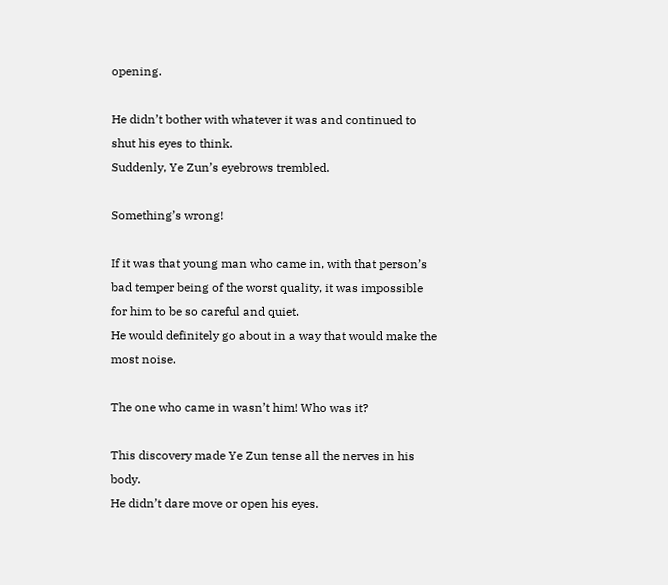opening.

He didn’t bother with whatever it was and continued to shut his eyes to think.
Suddenly, Ye Zun’s eyebrows trembled.

Something’s wrong!

If it was that young man who came in, with that person’s bad temper being of the worst quality, it was impossible for him to be so careful and quiet.
He would definitely go about in a way that would make the most noise.

The one who came in wasn’t him! Who was it?

This discovery made Ye Zun tense all the nerves in his body.
He didn’t dare move or open his eyes.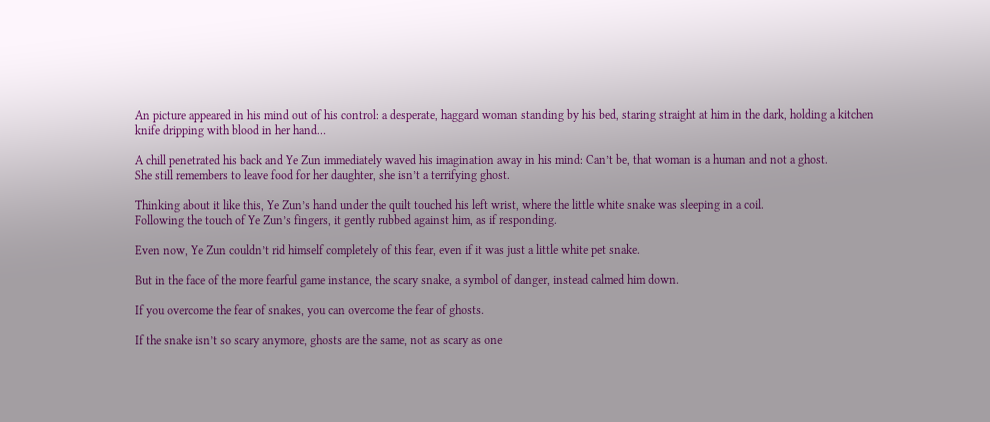An picture appeared in his mind out of his control: a desperate, haggard woman standing by his bed, staring straight at him in the dark, holding a kitchen knife dripping with blood in her hand…

A chill penetrated his back and Ye Zun immediately waved his imagination away in his mind: Can’t be, that woman is a human and not a ghost.
She still remembers to leave food for her daughter, she isn’t a terrifying ghost.

Thinking about it like this, Ye Zun’s hand under the quilt touched his left wrist, where the little white snake was sleeping in a coil.
Following the touch of Ye Zun’s fingers, it gently rubbed against him, as if responding.

Even now, Ye Zun couldn’t rid himself completely of this fear, even if it was just a little white pet snake.

But in the face of the more fearful game instance, the scary snake, a symbol of danger, instead calmed him down.

If you overcome the fear of snakes, you can overcome the fear of ghosts.

If the snake isn’t so scary anymore, ghosts are the same, not as scary as one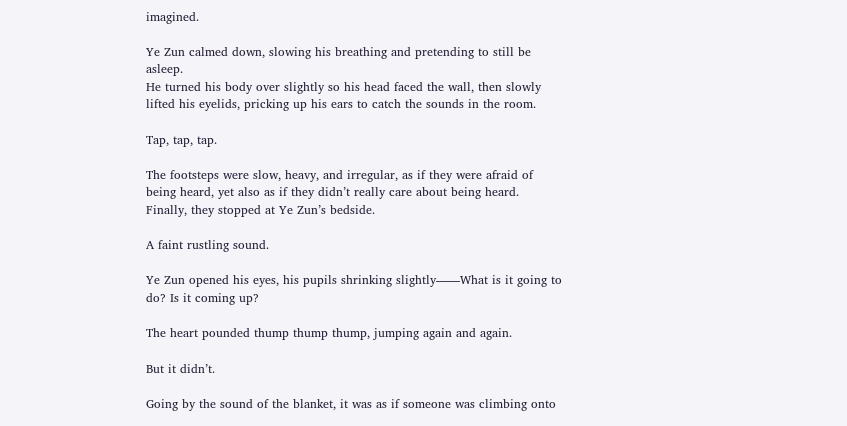imagined.

Ye Zun calmed down, slowing his breathing and pretending to still be asleep.
He turned his body over slightly so his head faced the wall, then slowly lifted his eyelids, pricking up his ears to catch the sounds in the room.

Tap, tap, tap.

The footsteps were slow, heavy, and irregular, as if they were afraid of being heard, yet also as if they didn’t really care about being heard.
Finally, they stopped at Ye Zun’s bedside.

A faint rustling sound.

Ye Zun opened his eyes, his pupils shrinking slightly——What is it going to do? Is it coming up?

The heart pounded thump thump thump, jumping again and again.

But it didn’t.

Going by the sound of the blanket, it was as if someone was climbing onto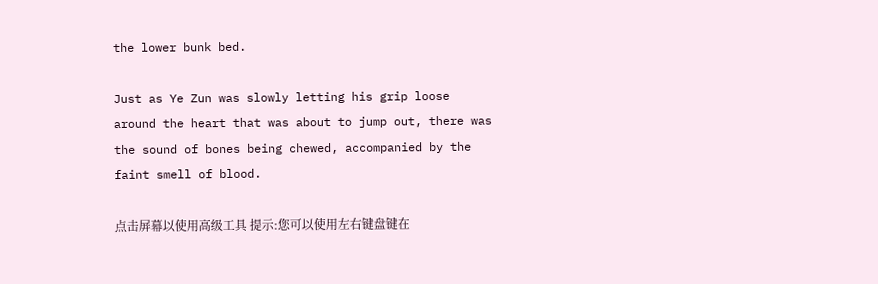the lower bunk bed.

Just as Ye Zun was slowly letting his grip loose around the heart that was about to jump out, there was the sound of bones being chewed, accompanied by the faint smell of blood.

点击屏幕以使用高级工具 提示:您可以使用左右键盘键在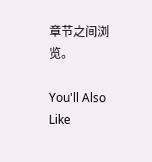章节之间浏览。

You'll Also Like